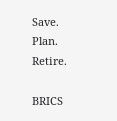Save. Plan. Retire.

BRICS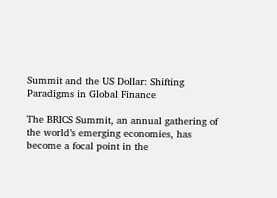Summit and the US Dollar: Shifting Paradigms in Global Finance

The BRICS Summit, an annual gathering of the world’s emerging economies, has become a focal point in the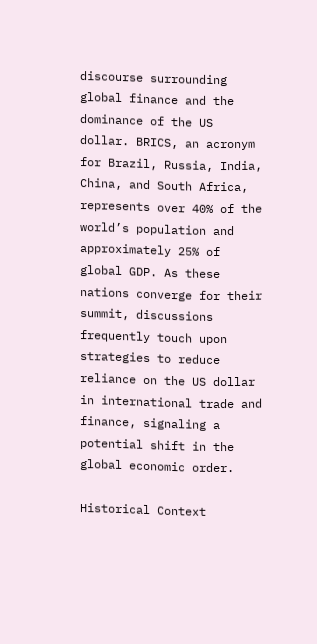discourse surrounding global finance and the dominance of the US dollar. BRICS, an acronym for Brazil, Russia, India, China, and South Africa, represents over 40% of the world’s population and approximately 25% of global GDP. As these nations converge for their summit, discussions frequently touch upon strategies to reduce reliance on the US dollar in international trade and finance, signaling a potential shift in the global economic order.

Historical Context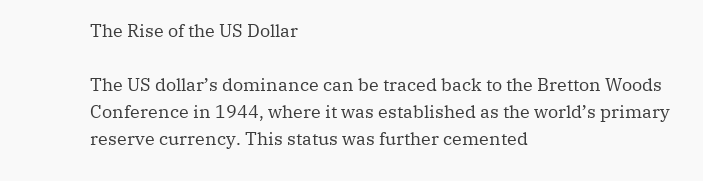The Rise of the US Dollar

The US dollar’s dominance can be traced back to the Bretton Woods Conference in 1944, where it was established as the world’s primary reserve currency. This status was further cemented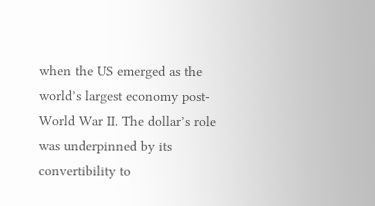when the US emerged as the world’s largest economy post-World War II. The dollar’s role was underpinned by its convertibility to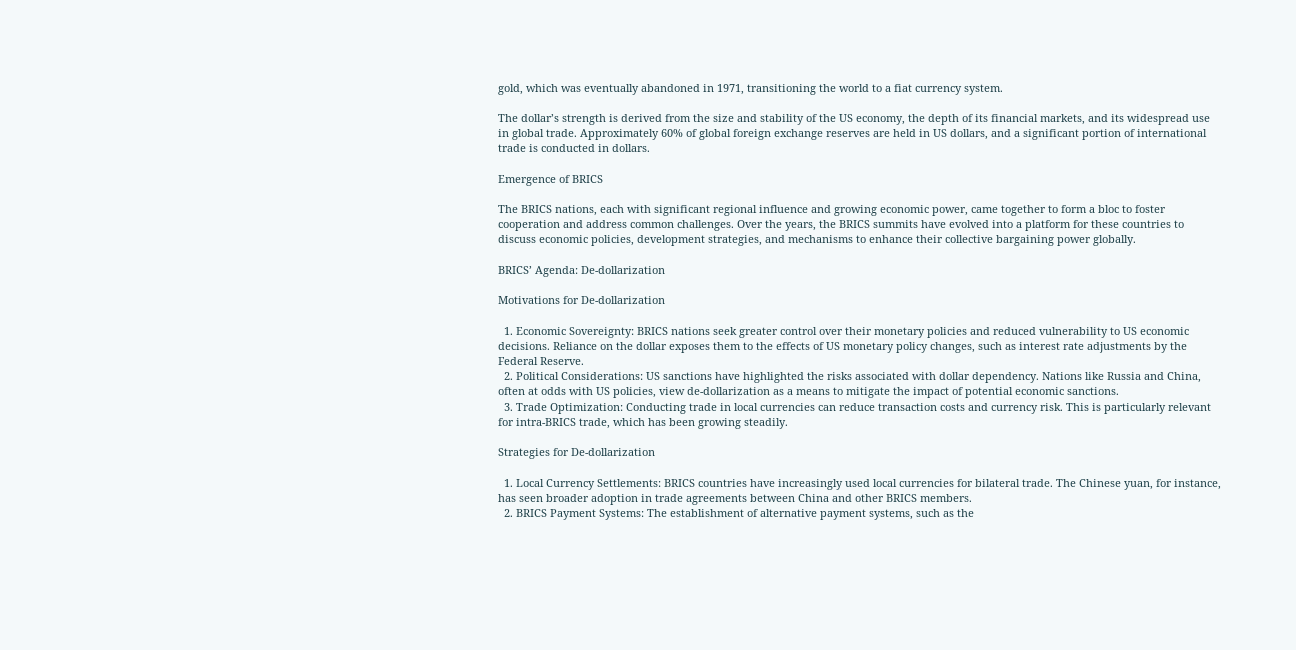gold, which was eventually abandoned in 1971, transitioning the world to a fiat currency system.

The dollar’s strength is derived from the size and stability of the US economy, the depth of its financial markets, and its widespread use in global trade. Approximately 60% of global foreign exchange reserves are held in US dollars, and a significant portion of international trade is conducted in dollars.

Emergence of BRICS

The BRICS nations, each with significant regional influence and growing economic power, came together to form a bloc to foster cooperation and address common challenges. Over the years, the BRICS summits have evolved into a platform for these countries to discuss economic policies, development strategies, and mechanisms to enhance their collective bargaining power globally.

BRICS’ Agenda: De-dollarization

Motivations for De-dollarization

  1. Economic Sovereignty: BRICS nations seek greater control over their monetary policies and reduced vulnerability to US economic decisions. Reliance on the dollar exposes them to the effects of US monetary policy changes, such as interest rate adjustments by the Federal Reserve.
  2. Political Considerations: US sanctions have highlighted the risks associated with dollar dependency. Nations like Russia and China, often at odds with US policies, view de-dollarization as a means to mitigate the impact of potential economic sanctions.
  3. Trade Optimization: Conducting trade in local currencies can reduce transaction costs and currency risk. This is particularly relevant for intra-BRICS trade, which has been growing steadily.

Strategies for De-dollarization

  1. Local Currency Settlements: BRICS countries have increasingly used local currencies for bilateral trade. The Chinese yuan, for instance, has seen broader adoption in trade agreements between China and other BRICS members.
  2. BRICS Payment Systems: The establishment of alternative payment systems, such as the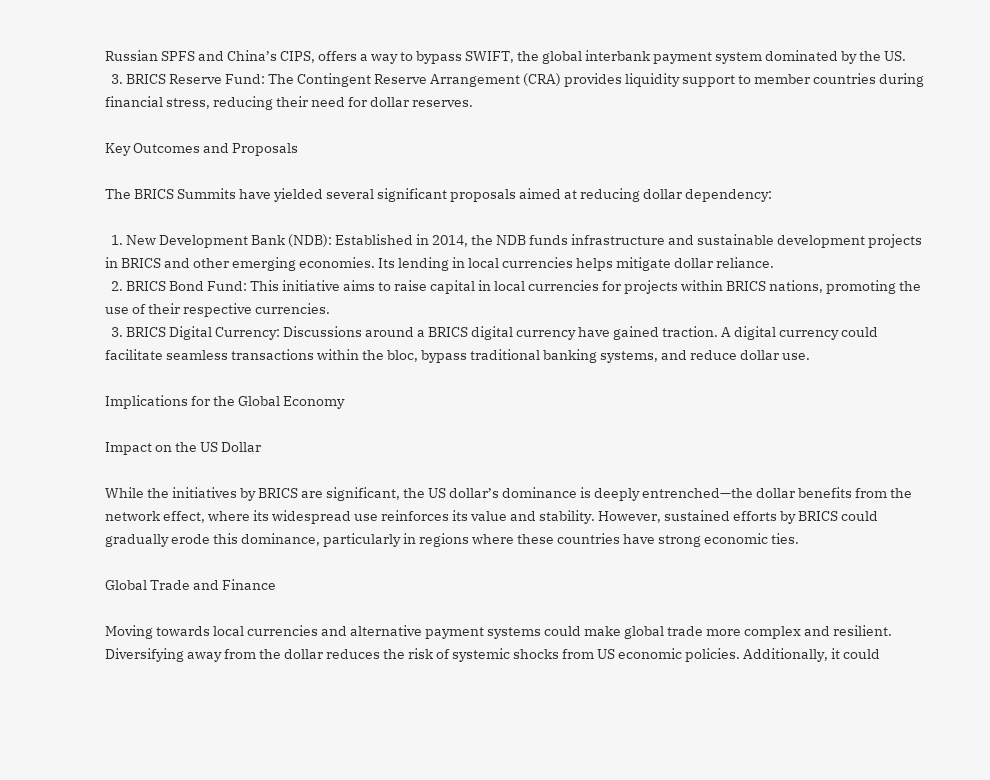Russian SPFS and China’s CIPS, offers a way to bypass SWIFT, the global interbank payment system dominated by the US.
  3. BRICS Reserve Fund: The Contingent Reserve Arrangement (CRA) provides liquidity support to member countries during financial stress, reducing their need for dollar reserves.

Key Outcomes and Proposals

The BRICS Summits have yielded several significant proposals aimed at reducing dollar dependency:

  1. New Development Bank (NDB): Established in 2014, the NDB funds infrastructure and sustainable development projects in BRICS and other emerging economies. Its lending in local currencies helps mitigate dollar reliance.
  2. BRICS Bond Fund: This initiative aims to raise capital in local currencies for projects within BRICS nations, promoting the use of their respective currencies.
  3. BRICS Digital Currency: Discussions around a BRICS digital currency have gained traction. A digital currency could facilitate seamless transactions within the bloc, bypass traditional banking systems, and reduce dollar use.

Implications for the Global Economy

Impact on the US Dollar

While the initiatives by BRICS are significant, the US dollar’s dominance is deeply entrenched—the dollar benefits from the network effect, where its widespread use reinforces its value and stability. However, sustained efforts by BRICS could gradually erode this dominance, particularly in regions where these countries have strong economic ties.

Global Trade and Finance

Moving towards local currencies and alternative payment systems could make global trade more complex and resilient. Diversifying away from the dollar reduces the risk of systemic shocks from US economic policies. Additionally, it could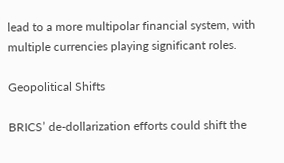lead to a more multipolar financial system, with multiple currencies playing significant roles.

Geopolitical Shifts

BRICS’ de-dollarization efforts could shift the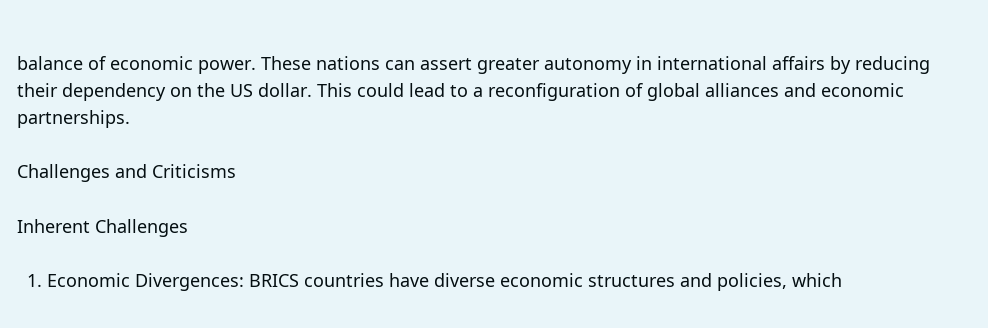balance of economic power. These nations can assert greater autonomy in international affairs by reducing their dependency on the US dollar. This could lead to a reconfiguration of global alliances and economic partnerships.

Challenges and Criticisms

Inherent Challenges

  1. Economic Divergences: BRICS countries have diverse economic structures and policies, which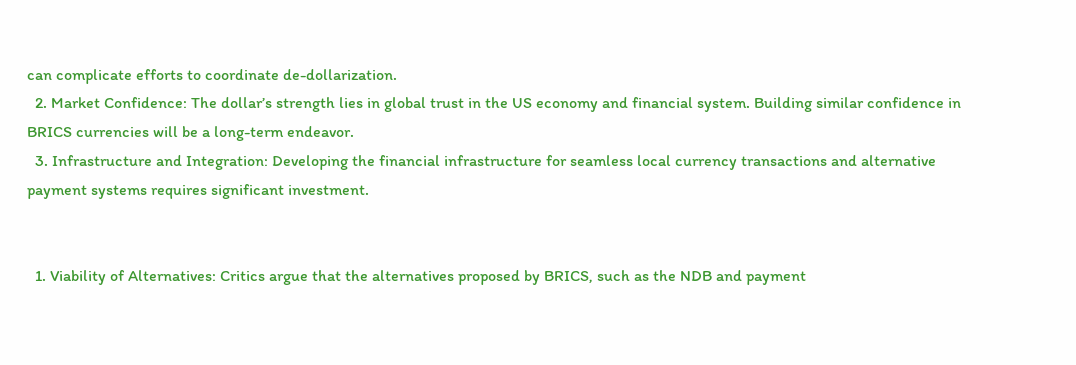can complicate efforts to coordinate de-dollarization.
  2. Market Confidence: The dollar’s strength lies in global trust in the US economy and financial system. Building similar confidence in BRICS currencies will be a long-term endeavor.
  3. Infrastructure and Integration: Developing the financial infrastructure for seamless local currency transactions and alternative payment systems requires significant investment.


  1. Viability of Alternatives: Critics argue that the alternatives proposed by BRICS, such as the NDB and payment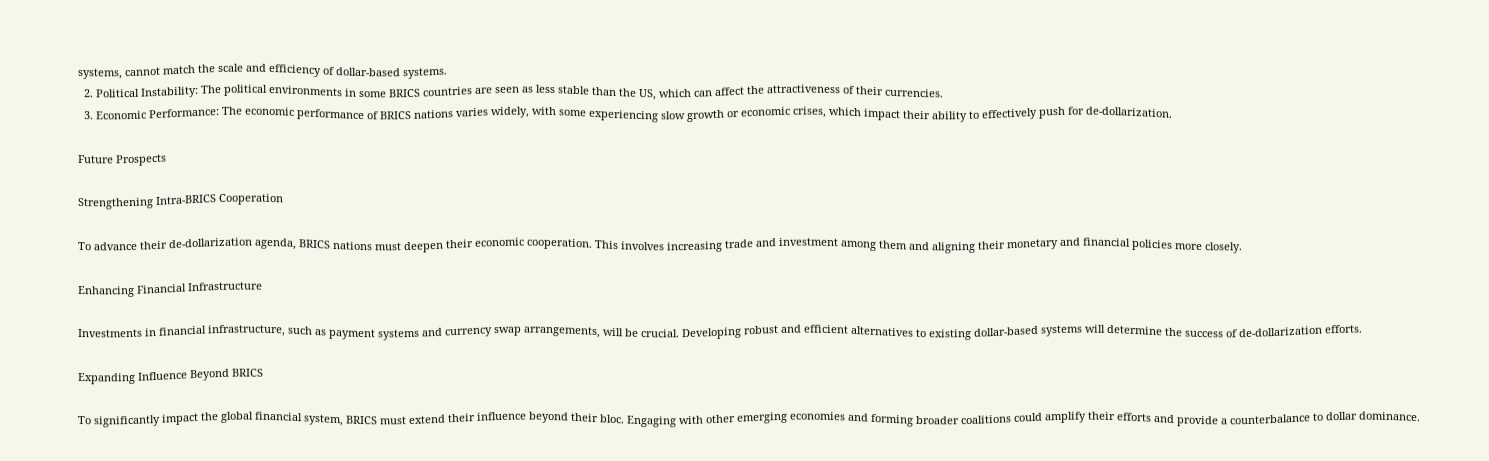systems, cannot match the scale and efficiency of dollar-based systems.
  2. Political Instability: The political environments in some BRICS countries are seen as less stable than the US, which can affect the attractiveness of their currencies.
  3. Economic Performance: The economic performance of BRICS nations varies widely, with some experiencing slow growth or economic crises, which impact their ability to effectively push for de-dollarization.

Future Prospects

Strengthening Intra-BRICS Cooperation

To advance their de-dollarization agenda, BRICS nations must deepen their economic cooperation. This involves increasing trade and investment among them and aligning their monetary and financial policies more closely.

Enhancing Financial Infrastructure

Investments in financial infrastructure, such as payment systems and currency swap arrangements, will be crucial. Developing robust and efficient alternatives to existing dollar-based systems will determine the success of de-dollarization efforts.

Expanding Influence Beyond BRICS

To significantly impact the global financial system, BRICS must extend their influence beyond their bloc. Engaging with other emerging economies and forming broader coalitions could amplify their efforts and provide a counterbalance to dollar dominance.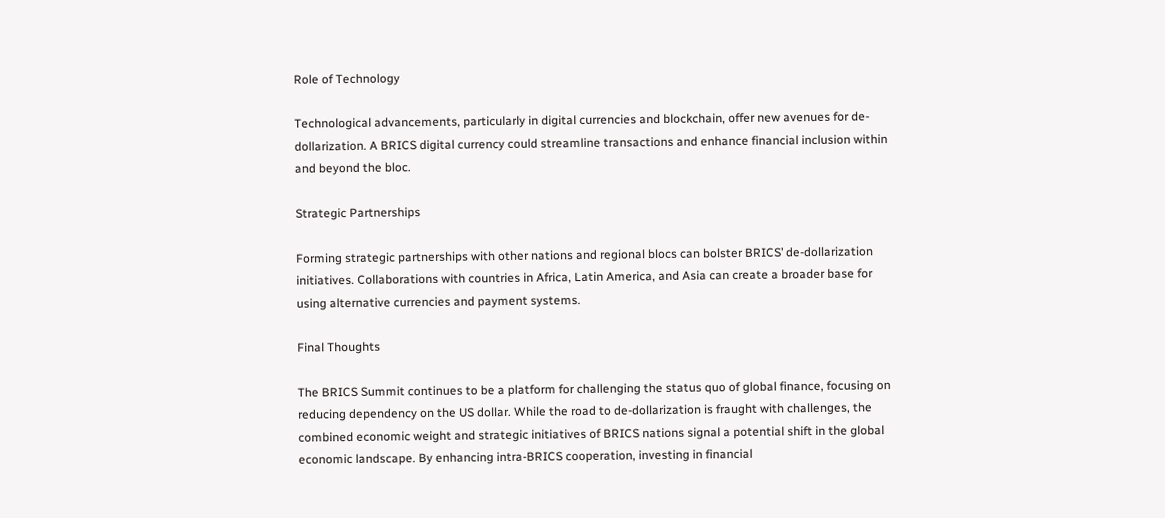Role of Technology

Technological advancements, particularly in digital currencies and blockchain, offer new avenues for de-dollarization. A BRICS digital currency could streamline transactions and enhance financial inclusion within and beyond the bloc.

Strategic Partnerships

Forming strategic partnerships with other nations and regional blocs can bolster BRICS’ de-dollarization initiatives. Collaborations with countries in Africa, Latin America, and Asia can create a broader base for using alternative currencies and payment systems.

Final Thoughts

The BRICS Summit continues to be a platform for challenging the status quo of global finance, focusing on reducing dependency on the US dollar. While the road to de-dollarization is fraught with challenges, the combined economic weight and strategic initiatives of BRICS nations signal a potential shift in the global economic landscape. By enhancing intra-BRICS cooperation, investing in financial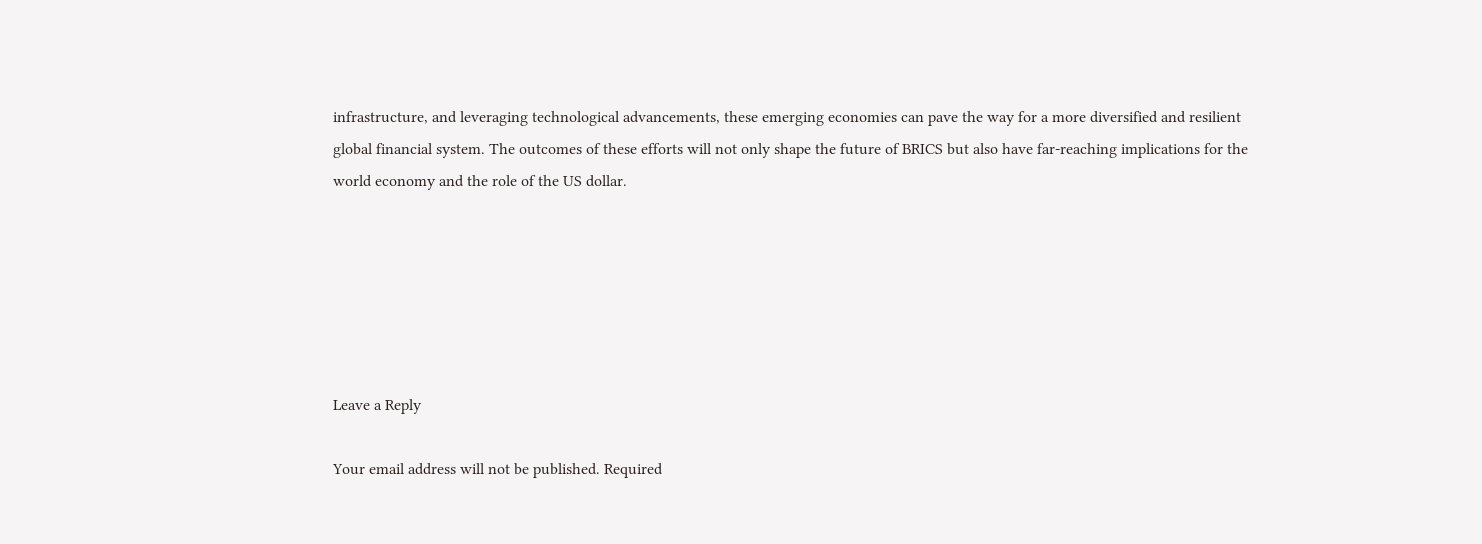infrastructure, and leveraging technological advancements, these emerging economies can pave the way for a more diversified and resilient global financial system. The outcomes of these efforts will not only shape the future of BRICS but also have far-reaching implications for the world economy and the role of the US dollar.






Leave a Reply

Your email address will not be published. Required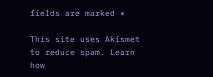fields are marked *

This site uses Akismet to reduce spam. Learn how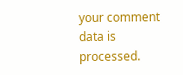your comment data is processed.